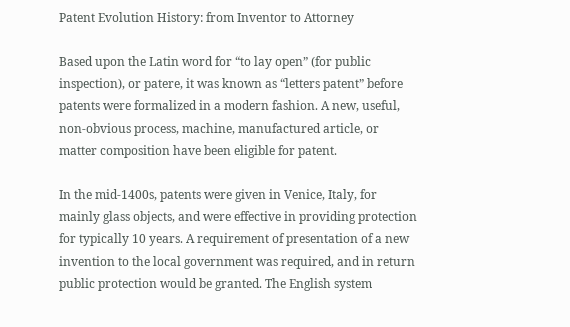Patent Evolution History: from Inventor to Attorney

Based upon the Latin word for “to lay open” (for public inspection), or patere, it was known as “letters patent” before patents were formalized in a modern fashion. A new, useful, non-obvious process, machine, manufactured article, or matter composition have been eligible for patent.

In the mid-1400s, patents were given in Venice, Italy, for mainly glass objects, and were effective in providing protection for typically 10 years. A requirement of presentation of a new invention to the local government was required, and in return public protection would be granted. The English system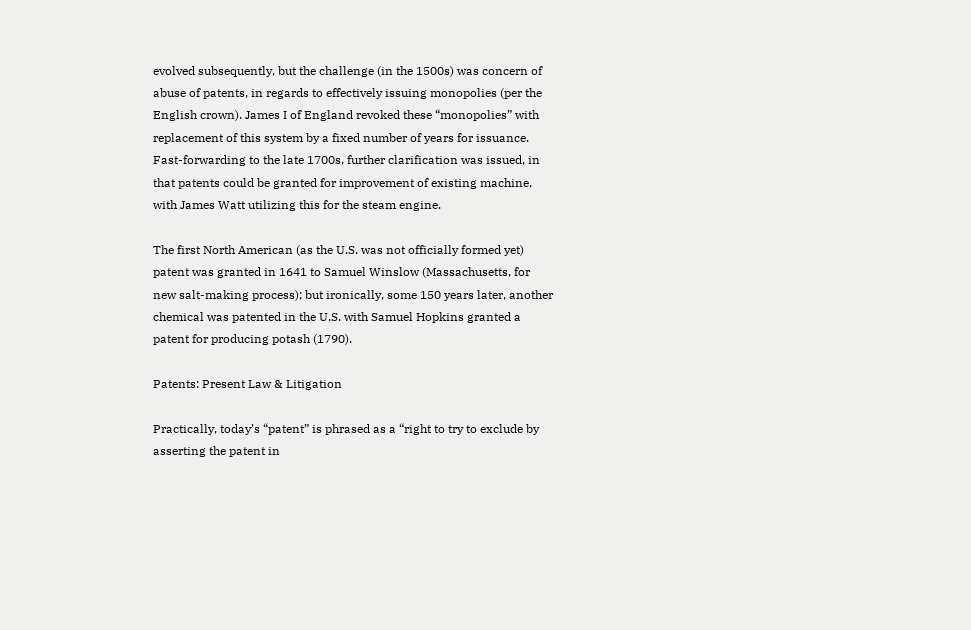evolved subsequently, but the challenge (in the 1500s) was concern of abuse of patents, in regards to effectively issuing monopolies (per the English crown). James I of England revoked these “monopolies” with replacement of this system by a fixed number of years for issuance. Fast-forwarding to the late 1700s, further clarification was issued, in that patents could be granted for improvement of existing machine, with James Watt utilizing this for the steam engine.

The first North American (as the U.S. was not officially formed yet) patent was granted in 1641 to Samuel Winslow (Massachusetts, for new salt-making process); but ironically, some 150 years later, another chemical was patented in the U.S. with Samuel Hopkins granted a patent for producing potash (1790).

Patents: Present Law & Litigation

Practically, today’s “patent” is phrased as a “right to try to exclude by asserting the patent in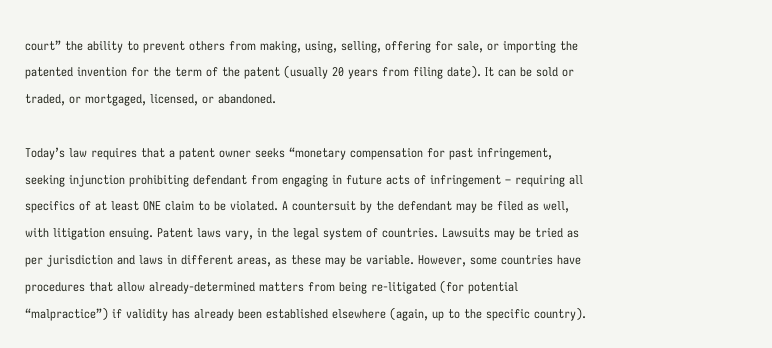court” the ability to prevent others from making, using, selling, offering for sale, or importing the patented invention for the term of the patent (usually 20 years from filing date). It can be sold or traded, or mortgaged, licensed, or abandoned.

Today’s law requires that a patent owner seeks “monetary compensation for past infringement, seeking injunction prohibiting defendant from engaging in future acts of infringement – requiring all specifics of at least ONE claim to be violated. A countersuit by the defendant may be filed as well, with litigation ensuing. Patent laws vary, in the legal system of countries. Lawsuits may be tried as per jurisdiction and laws in different areas, as these may be variable. However, some countries have procedures that allow already-determined matters from being re-litigated (for potential “malpractice”) if validity has already been established elsewhere (again, up to the specific country).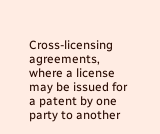Cross-licensing agreements, where a license may be issued for a patent by one party to another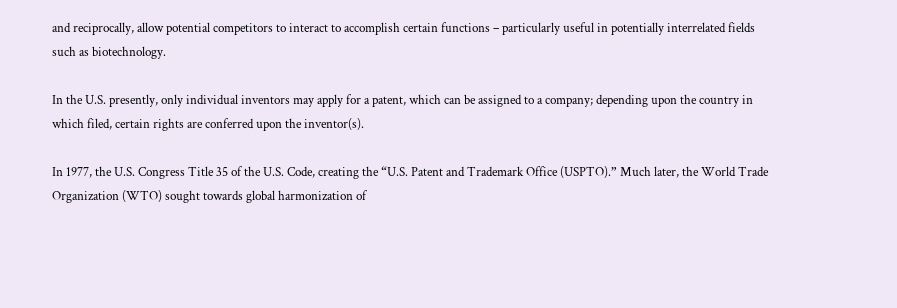and reciprocally, allow potential competitors to interact to accomplish certain functions – particularly useful in potentially interrelated fields such as biotechnology.

In the U.S. presently, only individual inventors may apply for a patent, which can be assigned to a company; depending upon the country in which filed, certain rights are conferred upon the inventor(s).

In 1977, the U.S. Congress Title 35 of the U.S. Code, creating the “U.S. Patent and Trademark Office (USPTO).” Much later, the World Trade Organization (WTO) sought towards global harmonization of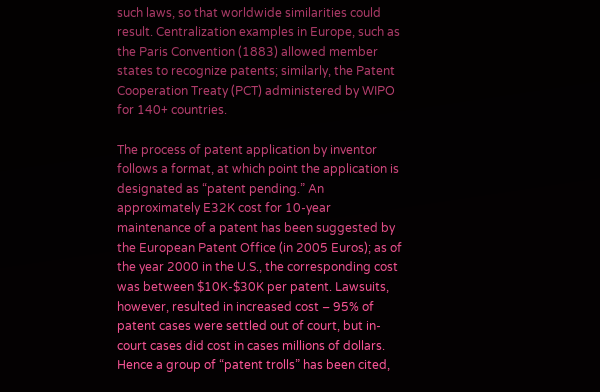such laws, so that worldwide similarities could result. Centralization examples in Europe, such as the Paris Convention (1883) allowed member states to recognize patents; similarly, the Patent Cooperation Treaty (PCT) administered by WIPO for 140+ countries.

The process of patent application by inventor follows a format, at which point the application is designated as “patent pending.” An approximately E32K cost for 10-year maintenance of a patent has been suggested by the European Patent Office (in 2005 Euros); as of the year 2000 in the U.S., the corresponding cost was between $10K-$30K per patent. Lawsuits, however, resulted in increased cost – 95% of patent cases were settled out of court, but in-court cases did cost in cases millions of dollars. Hence a group of “patent trolls” has been cited,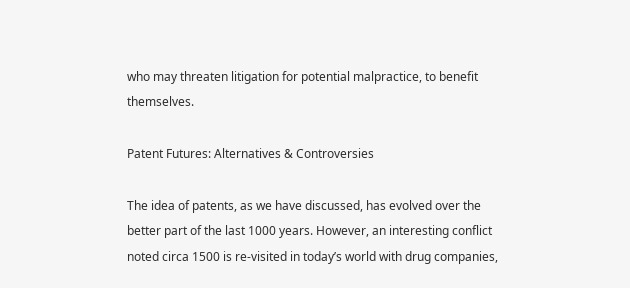who may threaten litigation for potential malpractice, to benefit themselves.

Patent Futures: Alternatives & Controversies

The idea of patents, as we have discussed, has evolved over the better part of the last 1000 years. However, an interesting conflict noted circa 1500 is re-visited in today’s world with drug companies,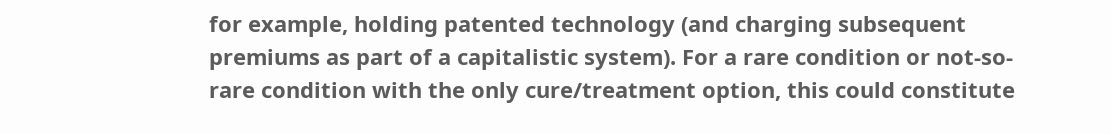for example, holding patented technology (and charging subsequent premiums as part of a capitalistic system). For a rare condition or not-so-rare condition with the only cure/treatment option, this could constitute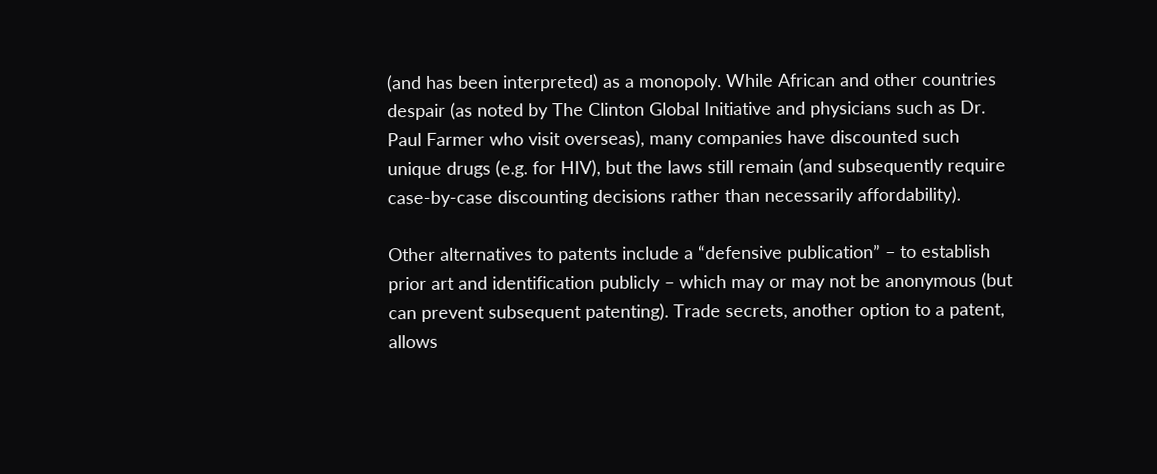(and has been interpreted) as a monopoly. While African and other countries despair (as noted by The Clinton Global Initiative and physicians such as Dr. Paul Farmer who visit overseas), many companies have discounted such unique drugs (e.g. for HIV), but the laws still remain (and subsequently require case-by-case discounting decisions rather than necessarily affordability).

Other alternatives to patents include a “defensive publication” – to establish prior art and identification publicly – which may or may not be anonymous (but can prevent subsequent patenting). Trade secrets, another option to a patent, allows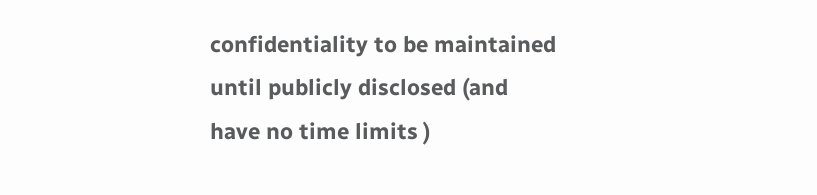confidentiality to be maintained until publicly disclosed (and have no time limits )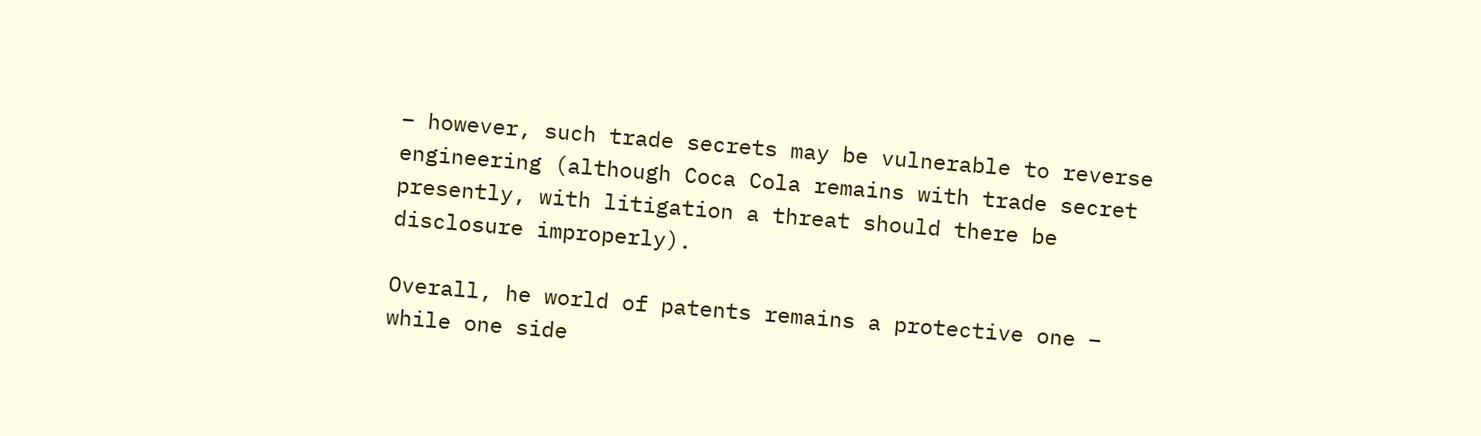– however, such trade secrets may be vulnerable to reverse engineering (although Coca Cola remains with trade secret presently, with litigation a threat should there be disclosure improperly).

Overall, he world of patents remains a protective one – while one side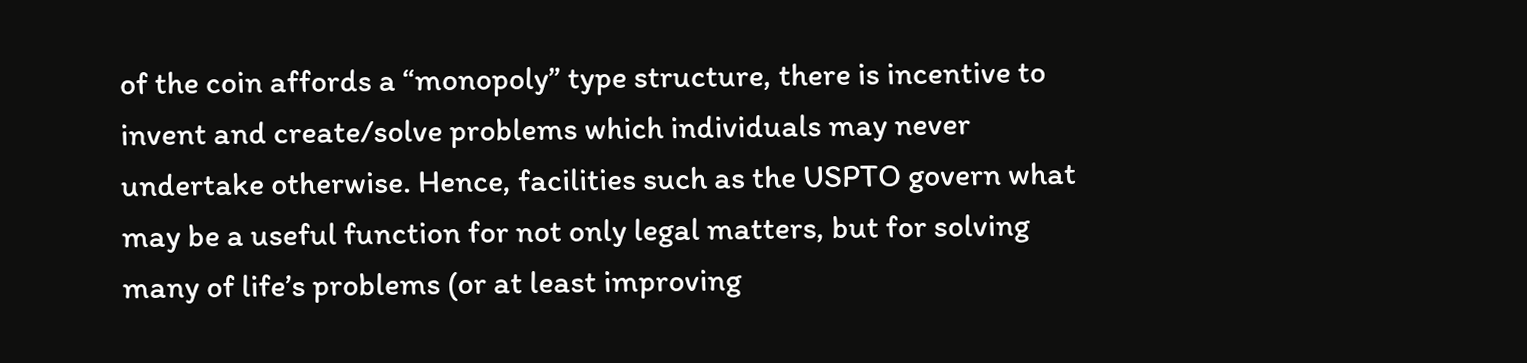of the coin affords a “monopoly” type structure, there is incentive to invent and create/solve problems which individuals may never undertake otherwise. Hence, facilities such as the USPTO govern what may be a useful function for not only legal matters, but for solving many of life’s problems (or at least improving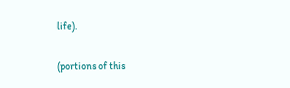life).

(portions of this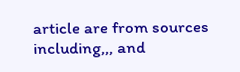article are from sources including,,, and